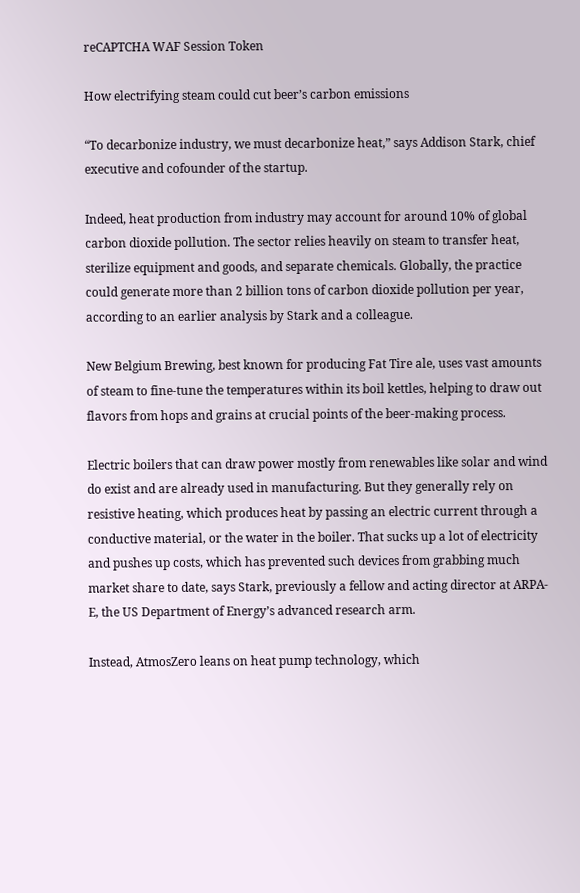reCAPTCHA WAF Session Token

How electrifying steam could cut beer’s carbon emissions

“To decarbonize industry, we must decarbonize heat,” says Addison Stark, chief executive and cofounder of the startup.

Indeed, heat production from industry may account for around 10% of global carbon dioxide pollution. The sector relies heavily on steam to transfer heat, sterilize equipment and goods, and separate chemicals. Globally, the practice could generate more than 2 billion tons of carbon dioxide pollution per year, according to an earlier analysis by Stark and a colleague.

New Belgium Brewing, best known for producing Fat Tire ale, uses vast amounts of steam to fine-tune the temperatures within its boil kettles, helping to draw out flavors from hops and grains at crucial points of the beer-making process.

Electric boilers that can draw power mostly from renewables like solar and wind do exist and are already used in manufacturing. But they generally rely on resistive heating, which produces heat by passing an electric current through a conductive material, or the water in the boiler. That sucks up a lot of electricity and pushes up costs, which has prevented such devices from grabbing much market share to date, says Stark, previously a fellow and acting director at ARPA-E, the US Department of Energy’s advanced research arm.

Instead, AtmosZero leans on heat pump technology, which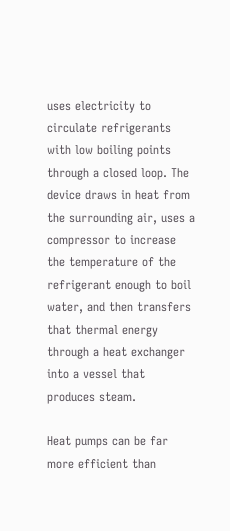uses electricity to circulate refrigerants with low boiling points through a closed loop. The device draws in heat from the surrounding air, uses a compressor to increase the temperature of the refrigerant enough to boil water, and then transfers that thermal energy through a heat exchanger into a vessel that produces steam.

Heat pumps can be far more efficient than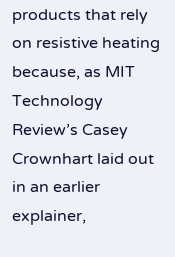products that rely on resistive heating because, as MIT Technology Review’s Casey Crownhart laid out in an earlier explainer,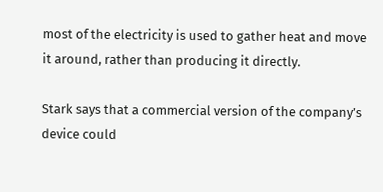most of the electricity is used to gather heat and move it around, rather than producing it directly.

Stark says that a commercial version of the company’s device could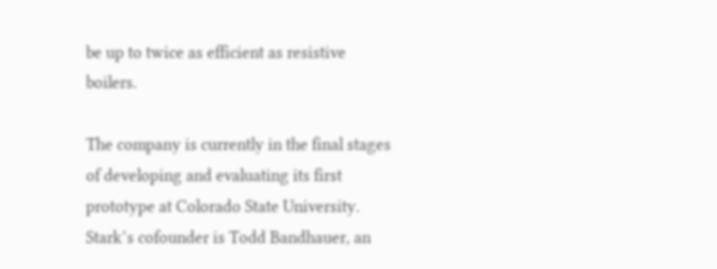be up to twice as efficient as resistive boilers.

The company is currently in the final stages of developing and evaluating its first prototype at Colorado State University. Stark’s cofounder is Todd Bandhauer, an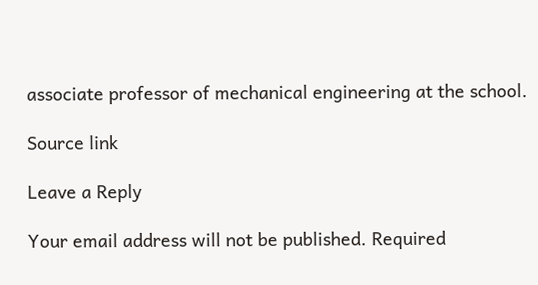associate professor of mechanical engineering at the school.

Source link

Leave a Reply

Your email address will not be published. Required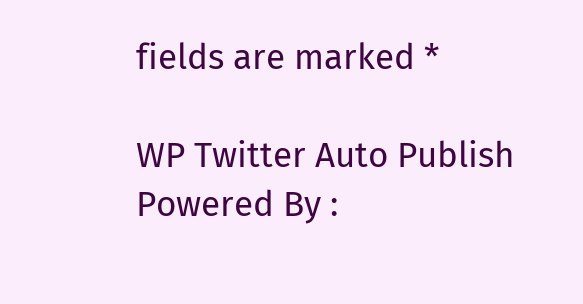fields are marked *

WP Twitter Auto Publish Powered By :